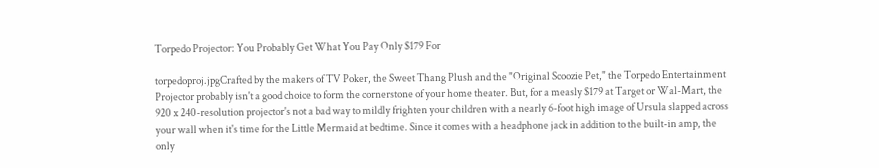Torpedo Projector: You Probably Get What You Pay Only $179 For

torpedoproj.jpgCrafted by the makers of TV Poker, the Sweet Thang Plush and the "Original Scoozie Pet," the Torpedo Entertainment Projector probably isn't a good choice to form the cornerstone of your home theater. But, for a measly $179 at Target or Wal-Mart, the 920 x 240-resolution projector's not a bad way to mildly frighten your children with a nearly 6-foot high image of Ursula slapped across your wall when it's time for the Little Mermaid at bedtime. Since it comes with a headphone jack in addition to the built-in amp, the only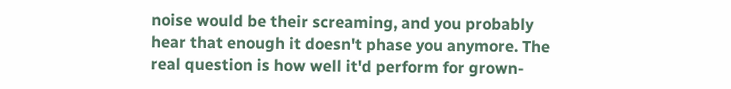noise would be their screaming, and you probably hear that enough it doesn't phase you anymore. The real question is how well it'd perform for grown-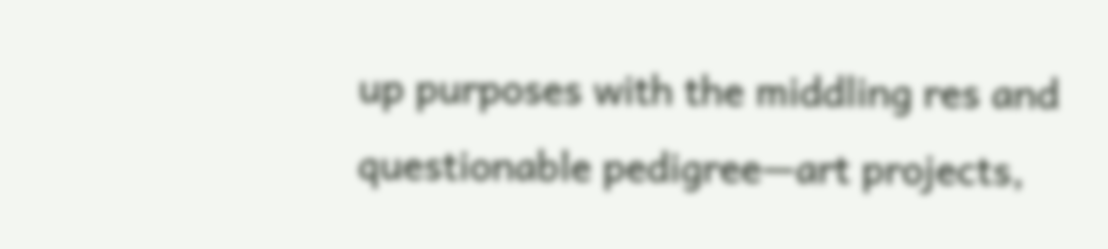up purposes with the middling res and questionable pedigree—art projects,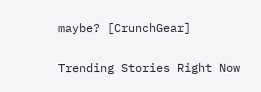maybe? [CrunchGear]

Trending Stories Right Now